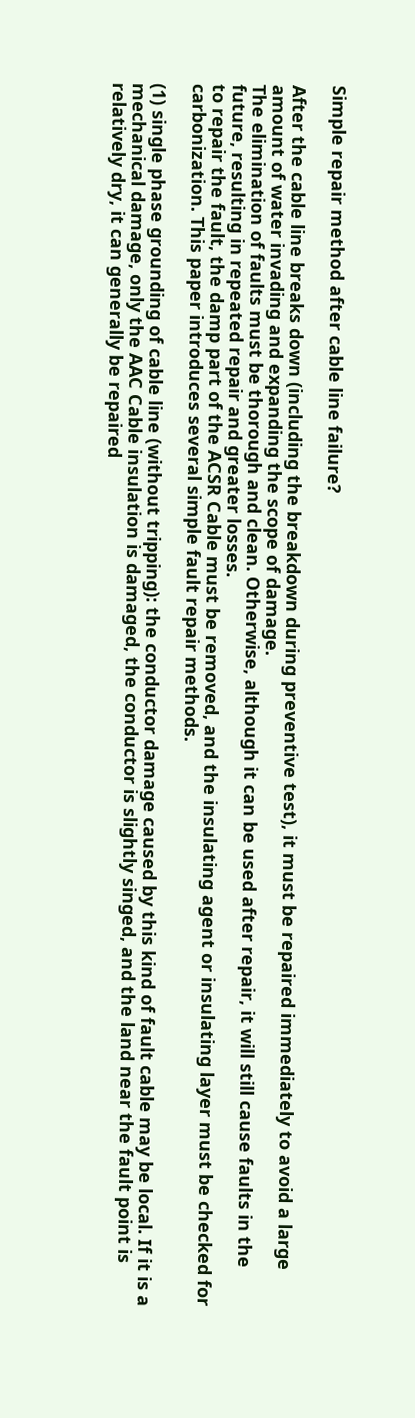Simple repair method after cable line failure?

After the cable line breaks down (including the breakdown during preventive test), it must be repaired immediately to avoid a large amount of water invading and expanding the scope of damage.
The elimination of faults must be thorough and clean. Otherwise, although it can be used after repair, it will still cause faults in the future, resulting in repeated repair and greater losses.
to repair the fault, the damp part of the ACSR Cable must be removed, and the insulating agent or insulating layer must be checked for carbonization. This paper introduces several simple fault repair methods.

(1) single phase grounding of cable line (without tripping): the conductor damage caused by this kind of fault cable may be local. If it is a mechanical damage, only the AAC Cable insulation is damaged, the conductor is slightly singed, and the land near the fault point is relatively dry, it can generally be repaired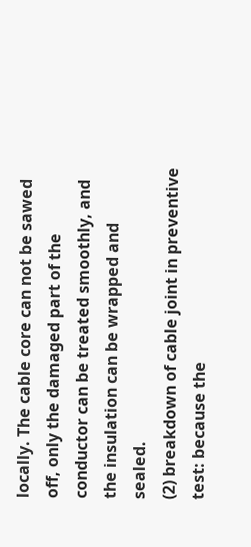locally. The cable core can not be sawed off, only the damaged part of the conductor can be treated smoothly, and the insulation can be wrapped and sealed.
(2) breakdown of cable joint in preventive test: because the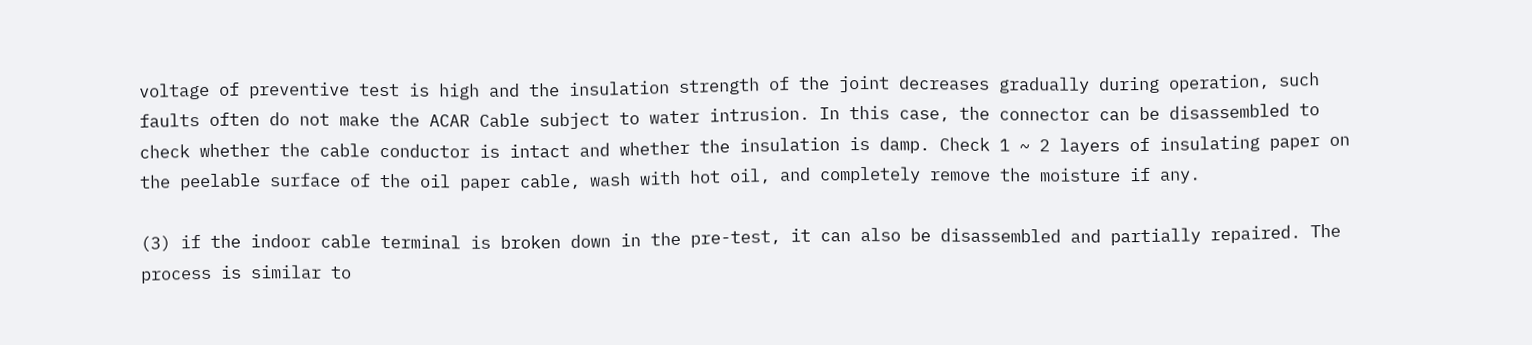voltage of preventive test is high and the insulation strength of the joint decreases gradually during operation, such faults often do not make the ACAR Cable subject to water intrusion. In this case, the connector can be disassembled to check whether the cable conductor is intact and whether the insulation is damp. Check 1 ~ 2 layers of insulating paper on the peelable surface of the oil paper cable, wash with hot oil, and completely remove the moisture if any.

(3) if the indoor cable terminal is broken down in the pre-test, it can also be disassembled and partially repaired. The process is similar to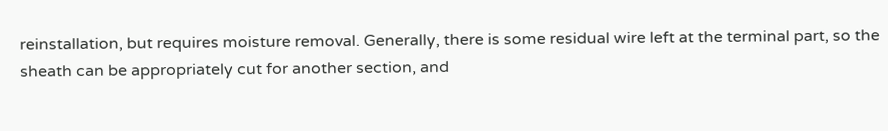reinstallation, but requires moisture removal. Generally, there is some residual wire left at the terminal part, so the sheath can be appropriately cut for another section, and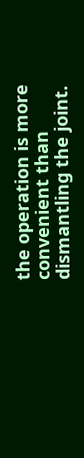the operation is more convenient than dismantling the joint.